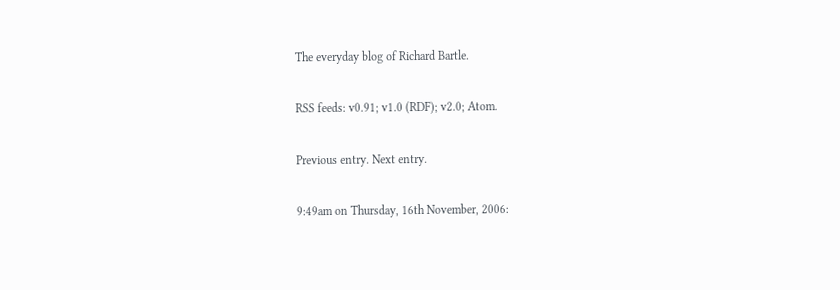The everyday blog of Richard Bartle.

RSS feeds: v0.91; v1.0 (RDF); v2.0; Atom.

Previous entry. Next entry.

9:49am on Thursday, 16th November, 2006: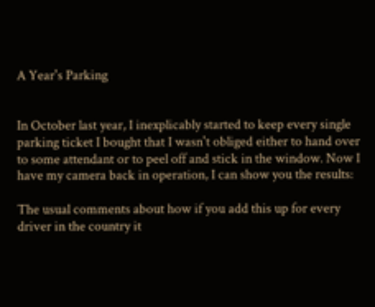A Year's Parking


In October last year, I inexplicably started to keep every single parking ticket I bought that I wasn't obliged either to hand over to some attendant or to peel off and stick in the window. Now I have my camera back in operation, I can show you the results:

The usual comments about how if you add this up for every driver in the country it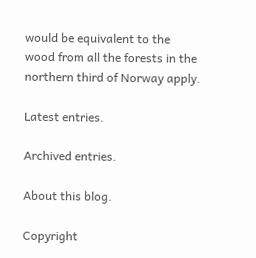would be equivalent to the wood from all the forests in the northern third of Norway apply.

Latest entries.

Archived entries.

About this blog.

Copyright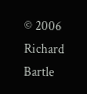© 2006 Richard Bartle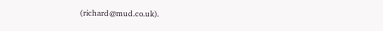(richard@mud.co.uk).